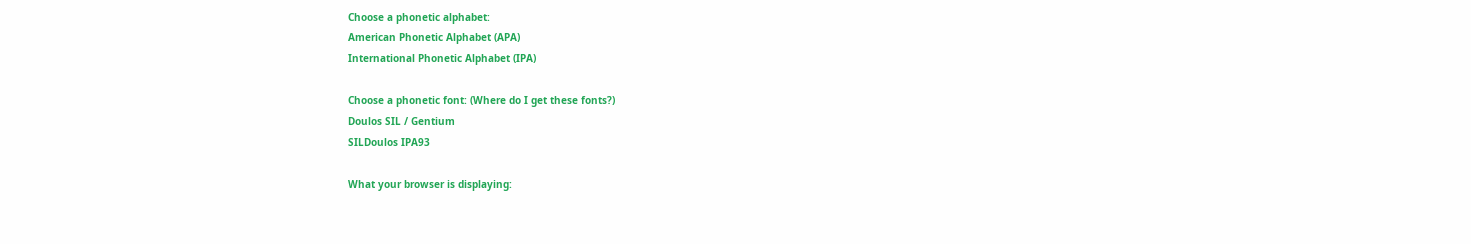Choose a phonetic alphabet:
American Phonetic Alphabet (APA)
International Phonetic Alphabet (IPA)

Choose a phonetic font: (Where do I get these fonts?)
Doulos SIL / Gentium
SILDoulos IPA93

What your browser is displaying: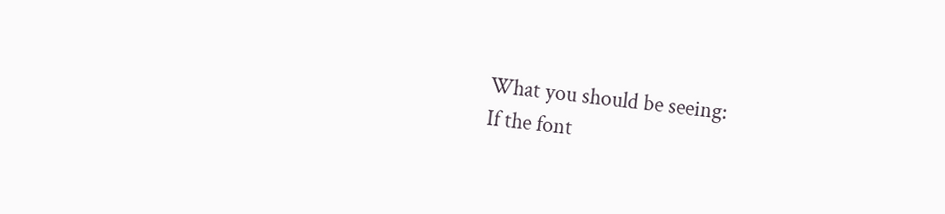What you should be seeing:
If the font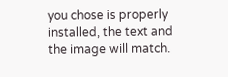you chose is properly installed, the text and the image will match.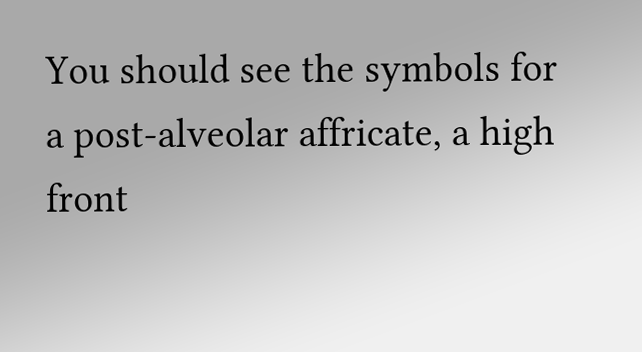You should see the symbols for a post-alveolar affricate, a high front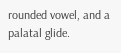rounded vowel, and a palatal glide.